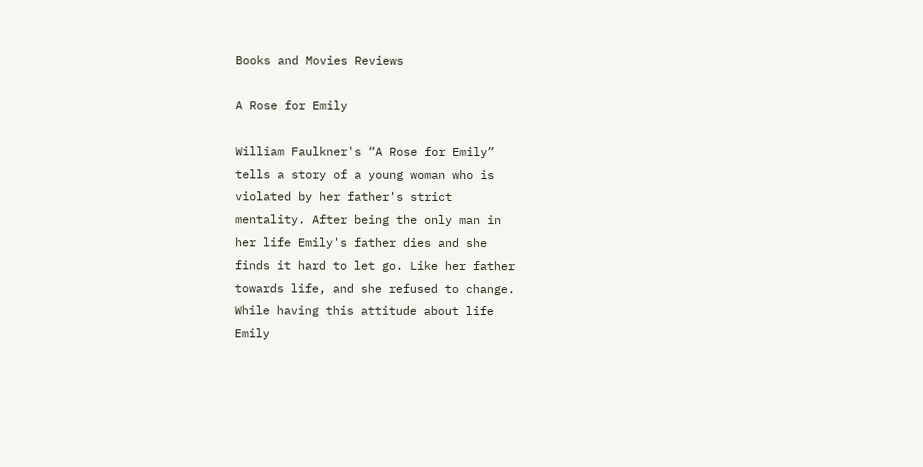Books and Movies Reviews

A Rose for Emily

William Faulkner's “A Rose for Emily”
tells a story of a young woman who is
violated by her father's strict
mentality. After being the only man in
her life Emily's father dies and she
finds it hard to let go. Like her father
towards life, and she refused to change.
While having this attitude about life
Emily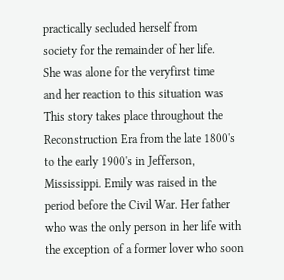practically secluded herself from
society for the remainder of her life.
She was alone for the veryfirst time
and her reaction to this situation was
This story takes place throughout the
Reconstruction Era from the late 1800's
to the early 1900's in Jefferson,
Mississippi. Emily was raised in the
period before the Civil War. Her father
who was the only person in her life with
the exception of a former lover who soon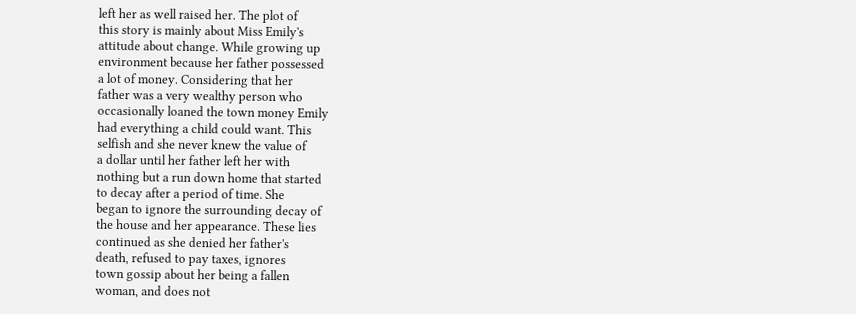left her as well raised her. The plot of
this story is mainly about Miss Emily's
attitude about change. While growing up
environment because her father possessed
a lot of money. Considering that her
father was a very wealthy person who
occasionally loaned the town money Emily
had everything a child could want. This
selfish and she never knew the value of
a dollar until her father left her with
nothing but a run down home that started
to decay after a period of time. She
began to ignore the surrounding decay of
the house and her appearance. These lies
continued as she denied her father's
death, refused to pay taxes, ignores
town gossip about her being a fallen
woman, and does not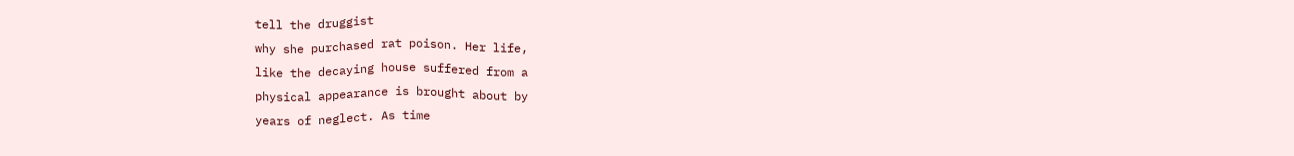tell the druggist
why she purchased rat poison. Her life,
like the decaying house suffered from a
physical appearance is brought about by
years of neglect. As time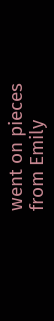went on pieces
from Emily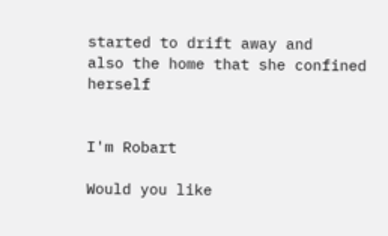started to drift away and
also the home that she confined herself


I'm Robart

Would you like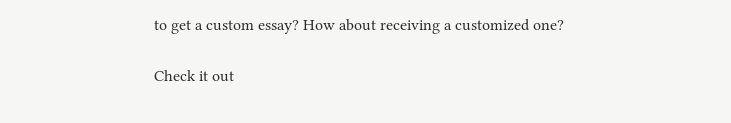to get a custom essay? How about receiving a customized one?

Check it out